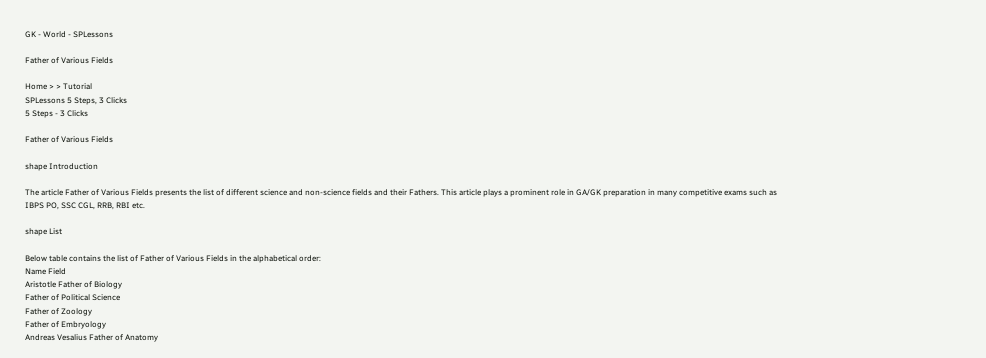GK - World - SPLessons

Father of Various Fields

Home > > Tutorial
SPLessons 5 Steps, 3 Clicks
5 Steps - 3 Clicks

Father of Various Fields

shape Introduction

The article Father of Various Fields presents the list of different science and non-science fields and their Fathers. This article plays a prominent role in GA/GK preparation in many competitive exams such as IBPS PO, SSC CGL, RRB, RBI etc.

shape List

Below table contains the list of Father of Various Fields in the alphabetical order:
Name Field
Aristotle Father of Biology
Father of Political Science
Father of Zoology
Father of Embryology
Andreas Vesalius Father of Anatomy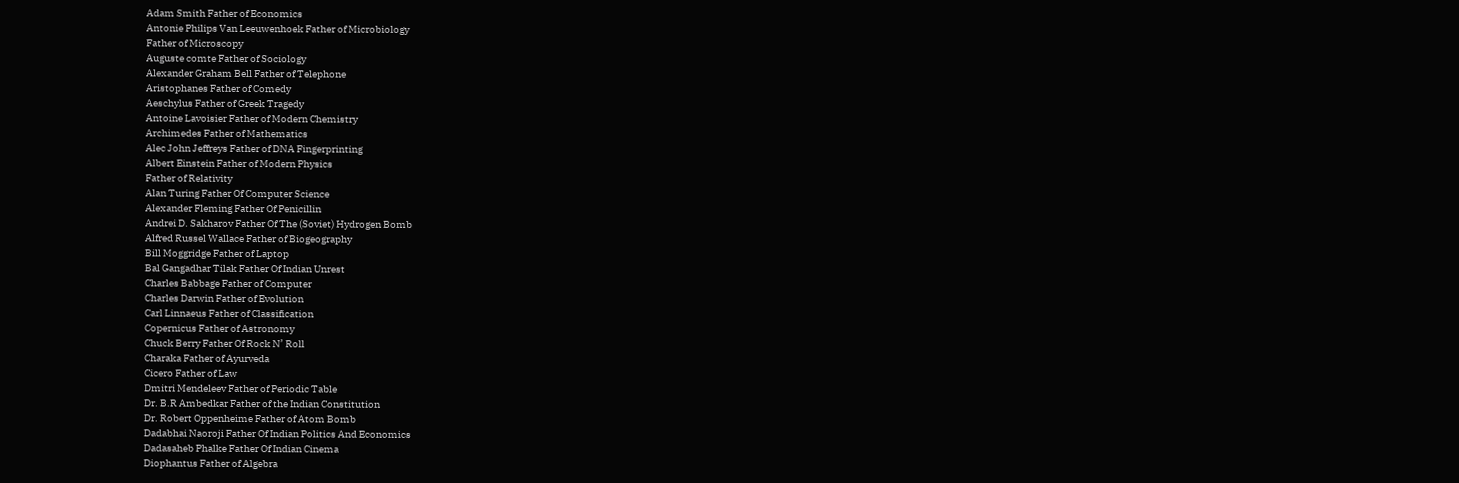Adam Smith Father of Economics
Antonie Philips Van Leeuwenhoek Father of Microbiology
Father of Microscopy
Auguste comte Father of Sociology
Alexander Graham Bell Father of Telephone
Aristophanes Father of Comedy
Aeschylus Father of Greek Tragedy
Antoine Lavoisier Father of Modern Chemistry
Archimedes Father of Mathematics
Alec John Jeffreys Father of DNA Fingerprinting
Albert Einstein Father of Modern Physics
Father of Relativity
Alan Turing Father Of Computer Science
Alexander Fleming Father Of Penicillin
Andrei D. Sakharov Father Of The (Soviet) Hydrogen Bomb
Alfred Russel Wallace Father of Biogeography
Bill Moggridge Father of Laptop
Bal Gangadhar Tilak Father Of Indian Unrest
Charles Babbage Father of Computer
Charles Darwin Father of Evolution
Carl Linnaeus Father of Classification
Copernicus Father of Astronomy
Chuck Berry Father Of Rock N’ Roll
Charaka Father of Ayurveda
Cicero Father of Law
Dmitri Mendeleev Father of Periodic Table
Dr. B.R Ambedkar Father of the Indian Constitution
Dr. Robert Oppenheime Father of Atom Bomb
Dadabhai Naoroji Father Of Indian Politics And Economics
Dadasaheb Phalke Father Of Indian Cinema
Diophantus Father of Algebra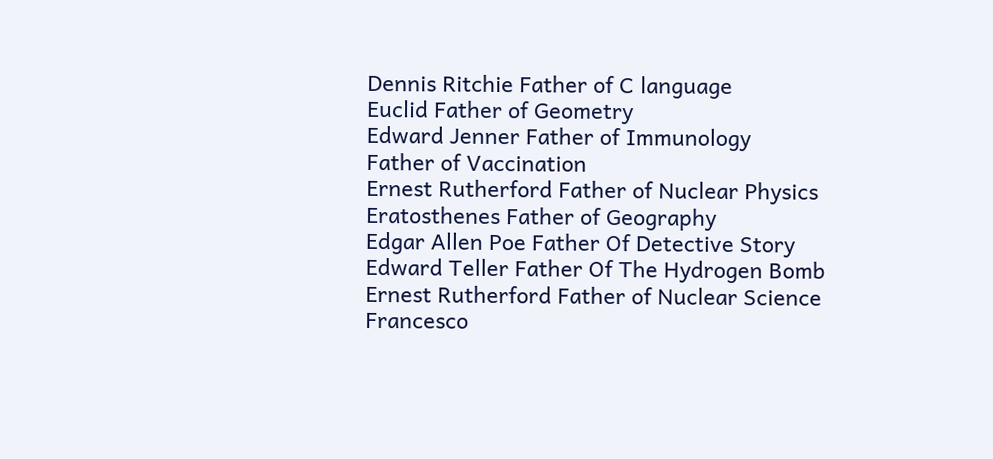Dennis Ritchie Father of C language
Euclid Father of Geometry
Edward Jenner Father of Immunology
Father of Vaccination
Ernest Rutherford Father of Nuclear Physics
Eratosthenes Father of Geography
Edgar Allen Poe Father Of Detective Story
Edward Teller Father Of The Hydrogen Bomb
Ernest Rutherford Father of Nuclear Science
Francesco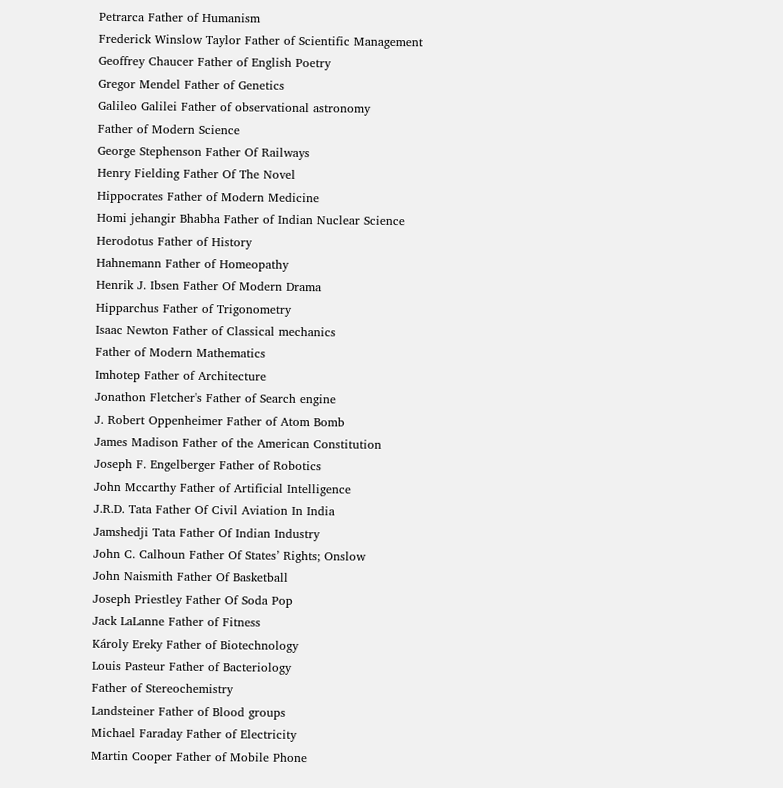Petrarca Father of Humanism
Frederick Winslow Taylor Father of Scientific Management
Geoffrey Chaucer Father of English Poetry
Gregor Mendel Father of Genetics
Galileo Galilei Father of observational astronomy
Father of Modern Science
George Stephenson Father Of Railways
Henry Fielding Father Of The Novel
Hippocrates Father of Modern Medicine
Homi jehangir Bhabha Father of Indian Nuclear Science
Herodotus Father of History
Hahnemann Father of Homeopathy
Henrik J. Ibsen Father Of Modern Drama
Hipparchus Father of Trigonometry
Isaac Newton Father of Classical mechanics
Father of Modern Mathematics
Imhotep Father of Architecture
Jonathon Fletcher's Father of Search engine
J. Robert Oppenheimer Father of Atom Bomb
James Madison Father of the American Constitution
Joseph F. Engelberger Father of Robotics
John Mccarthy Father of Artificial Intelligence
J.R.D. Tata Father Of Civil Aviation In India
Jamshedji Tata Father Of Indian Industry
John C. Calhoun Father Of States’ Rights; Onslow
John Naismith Father Of Basketball
Joseph Priestley Father Of Soda Pop
Jack LaLanne Father of Fitness
Károly Ereky Father of Biotechnology
Louis Pasteur Father of Bacteriology
Father of Stereochemistry
Landsteiner Father of Blood groups
Michael Faraday Father of Electricity
Martin Cooper Father of Mobile Phone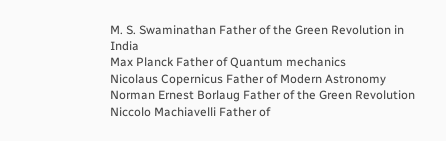M. S. Swaminathan Father of the Green Revolution in India
Max Planck Father of Quantum mechanics
Nicolaus Copernicus Father of Modern Astronomy
Norman Ernest Borlaug Father of the Green Revolution
Niccolo Machiavelli Father of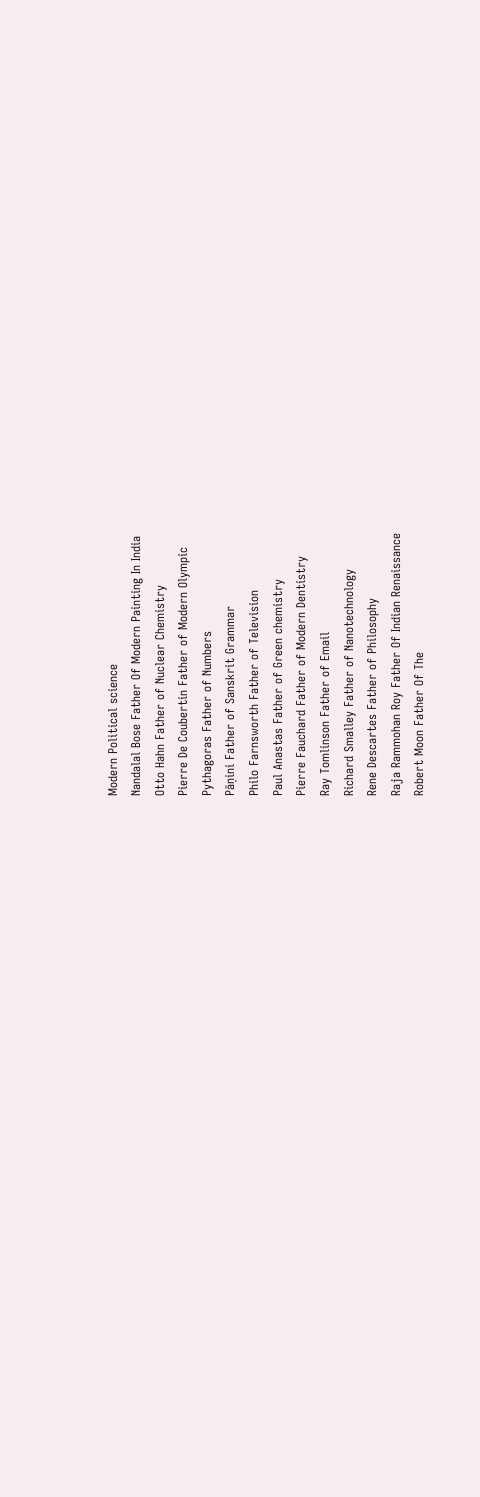Modern Political science
Nandalal Bose Father Of Modern Painting In India
Otto Hahn Father of Nuclear Chemistry
Pierre De Coubertin Father of Modern Olympic
Pythagoras Father of Numbers
Pāṇini Father of Sanskrit Grammar
Philo Farnsworth Father of Television
Paul Anastas Father of Green chemistry
Pierre Fauchard Father of Modern Dentistry
Ray Tomlinson Father of Email
Richard Smalley Father of Nanotechnology
Rene Descartes Father of Philosophy
Raja Rammohan Roy Father Of Indian Renaissance
Robert Moon Father Of The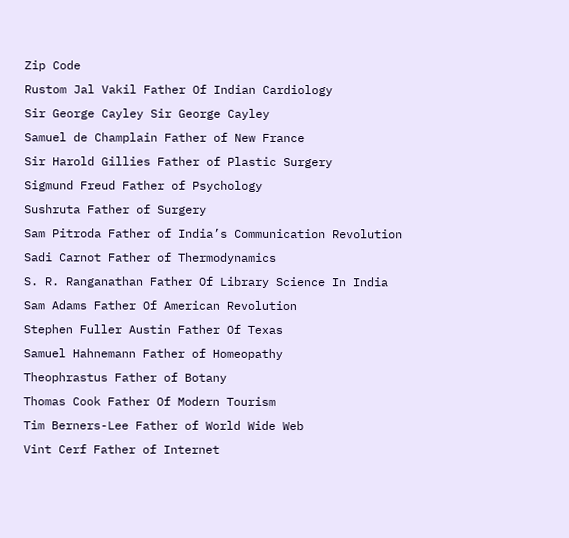Zip Code
Rustom Jal Vakil Father Of Indian Cardiology
Sir George Cayley Sir George Cayley
Samuel de Champlain Father of New France
Sir Harold Gillies Father of Plastic Surgery
Sigmund Freud Father of Psychology
Sushruta Father of Surgery
Sam Pitroda Father of India’s Communication Revolution
Sadi Carnot Father of Thermodynamics
S. R. Ranganathan Father Of Library Science In India
Sam Adams Father Of American Revolution
Stephen Fuller Austin Father Of Texas
Samuel Hahnemann Father of Homeopathy
Theophrastus Father of Botany
Thomas Cook Father Of Modern Tourism
Tim Berners-Lee Father of World Wide Web
Vint Cerf Father of Internet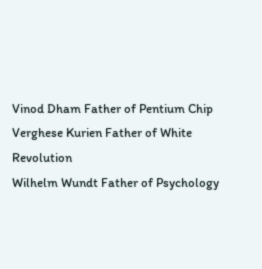Vinod Dham Father of Pentium Chip
Verghese Kurien Father of White Revolution
Wilhelm Wundt Father of Psychology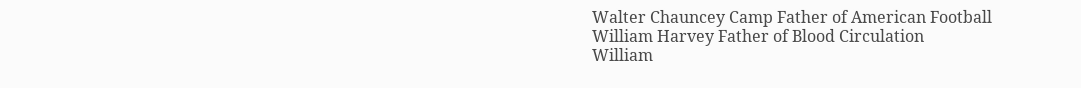Walter Chauncey Camp Father of American Football
William Harvey Father of Blood Circulation
William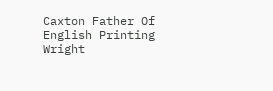Caxton Father Of English Printing
Wright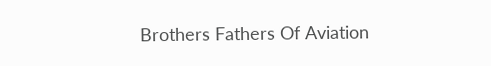Brothers Fathers Of Aviation